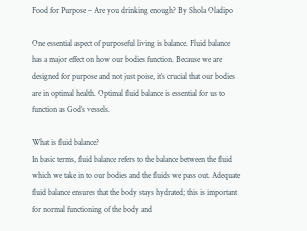Food for Purpose – Are you drinking enough? By Shola Oladipo

One essential aspect of purposeful living is balance. Fluid balance has a major effect on how our bodies function. Because we are designed for purpose and not just poise, it’s crucial that our bodies are in optimal health. Optimal fluid balance is essential for us to function as God’s vessels.

What is fluid balance?
In basic terms, fluid balance refers to the balance between the fluid which we take in to our bodies and the fluids we pass out. Adequate fluid balance ensures that the body stays hydrated; this is important for normal functioning of the body and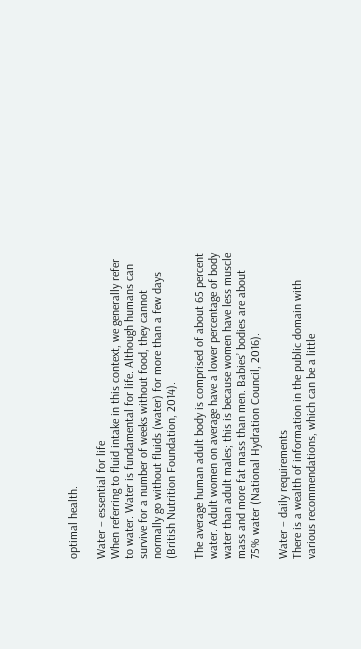optimal health.

Water – essential for life
When referring to fluid intake in this context, we generally refer to water. Water is fundamental for life. Although humans can survive for a number of weeks without food, they cannot normally go without fluids (water) for more than a few days (British Nutrition Foundation, 2014).

The average human adult body is comprised of about 65 percent water. Adult women on average have a lower percentage of body water than adult males; this is because women have less muscle mass and more fat mass than men. Babies’ bodies are about 75% water (National Hydration Council, 2016).

Water – daily requirements
There is a wealth of information in the public domain with various recommendations, which can be a little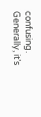confusing. Generally, it’s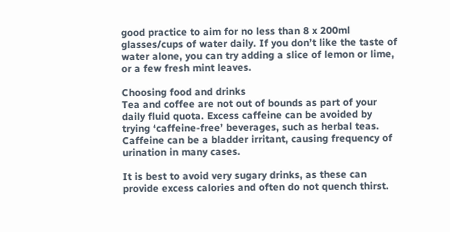good practice to aim for no less than 8 x 200ml glasses/cups of water daily. If you don’t like the taste of water alone, you can try adding a slice of lemon or lime, or a few fresh mint leaves.

Choosing food and drinks
Tea and coffee are not out of bounds as part of your daily fluid quota. Excess caffeine can be avoided by trying ‘caffeine-free’ beverages, such as herbal teas. Caffeine can be a bladder irritant, causing frequency of urination in many cases.

It is best to avoid very sugary drinks, as these can provide excess calories and often do not quench thirst.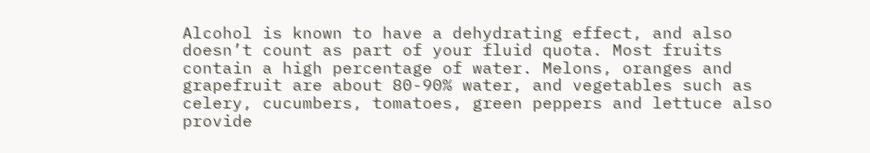Alcohol is known to have a dehydrating effect, and also doesn’t count as part of your fluid quota. Most fruits contain a high percentage of water. Melons, oranges and grapefruit are about 80-90% water, and vegetables such as celery, cucumbers, tomatoes, green peppers and lettuce also provide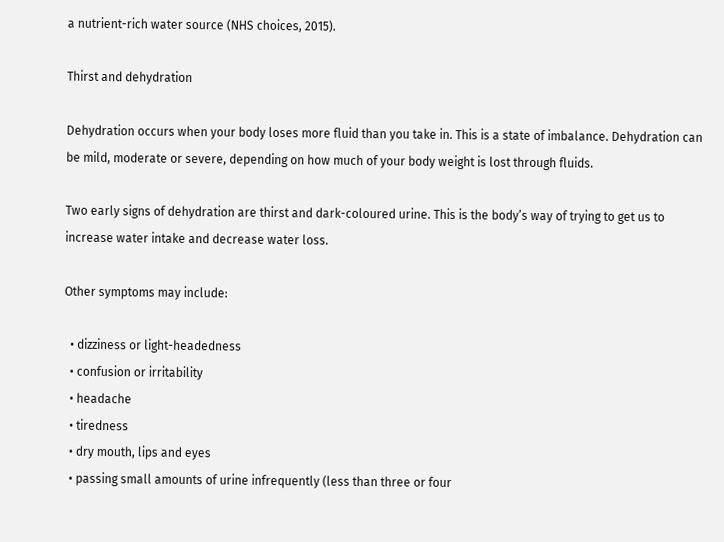a nutrient-rich water source (NHS choices, 2015).

Thirst and dehydration

Dehydration occurs when your body loses more fluid than you take in. This is a state of imbalance. Dehydration can be mild, moderate or severe, depending on how much of your body weight is lost through fluids.

Two early signs of dehydration are thirst and dark-coloured urine. This is the body’s way of trying to get us to increase water intake and decrease water loss.

Other symptoms may include:

  • dizziness or light-headedness
  • confusion or irritability
  • headache
  • tiredness
  • dry mouth, lips and eyes
  • passing small amounts of urine infrequently (less than three or four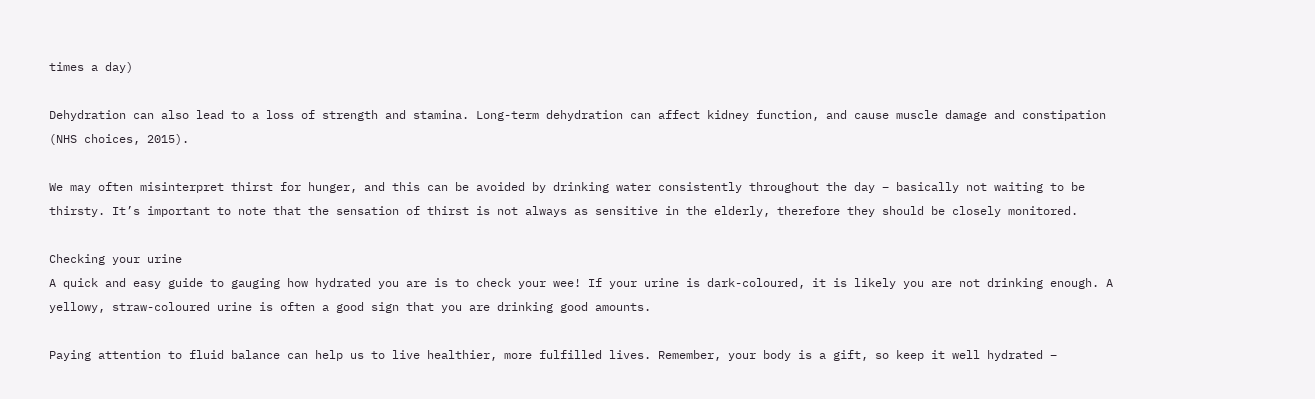times a day)

Dehydration can also lead to a loss of strength and stamina. Long-term dehydration can affect kidney function, and cause muscle damage and constipation (NHS choices, 2015).

We may often misinterpret thirst for hunger, and this can be avoided by drinking water consistently throughout the day – basically not waiting to be thirsty. It’s important to note that the sensation of thirst is not always as sensitive in the elderly, therefore they should be closely monitored.

Checking your urine
A quick and easy guide to gauging how hydrated you are is to check your wee! If your urine is dark-coloured, it is likely you are not drinking enough. A yellowy, straw-coloured urine is often a good sign that you are drinking good amounts.

Paying attention to fluid balance can help us to live healthier, more fulfilled lives. Remember, your body is a gift, so keep it well hydrated –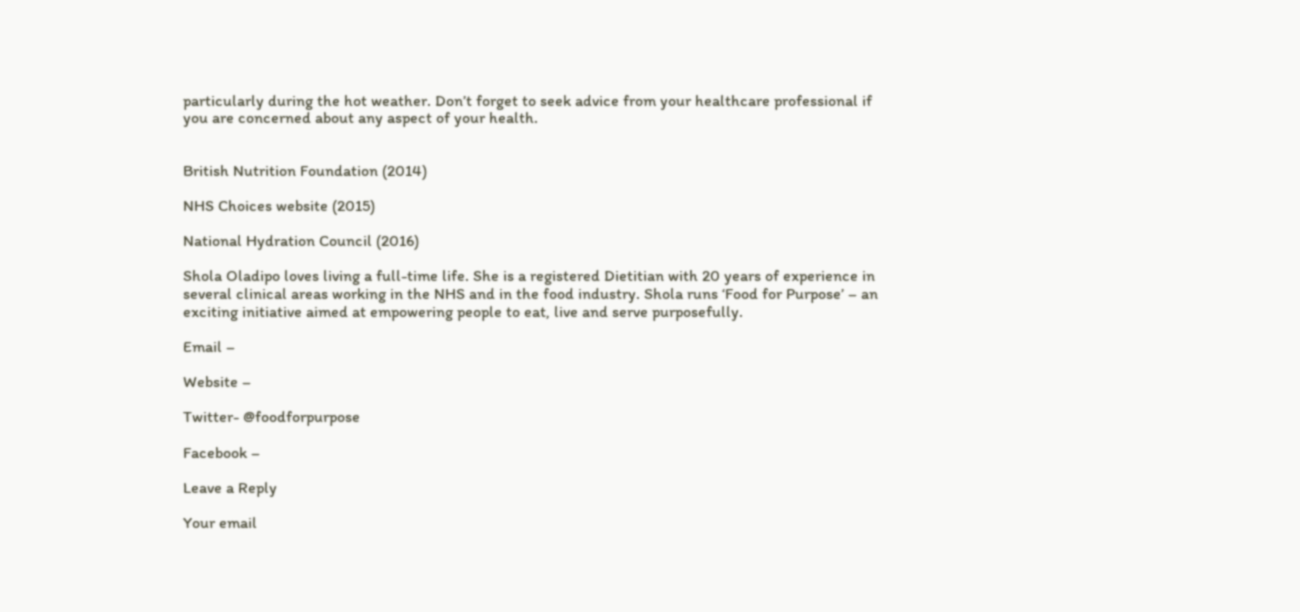particularly during the hot weather. Don’t forget to seek advice from your healthcare professional if you are concerned about any aspect of your health.


British Nutrition Foundation (2014)

NHS Choices website (2015)

National Hydration Council (2016)

Shola Oladipo loves living a full-time life. She is a registered Dietitian with 20 years of experience in several clinical areas working in the NHS and in the food industry. Shola runs ‘Food for Purpose’ – an exciting initiative aimed at empowering people to eat, live and serve purposefully.

Email –

Website –

Twitter- @foodforpurpose

Facebook –

Leave a Reply

Your email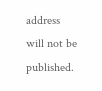address will not be published.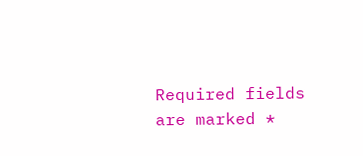Required fields are marked *